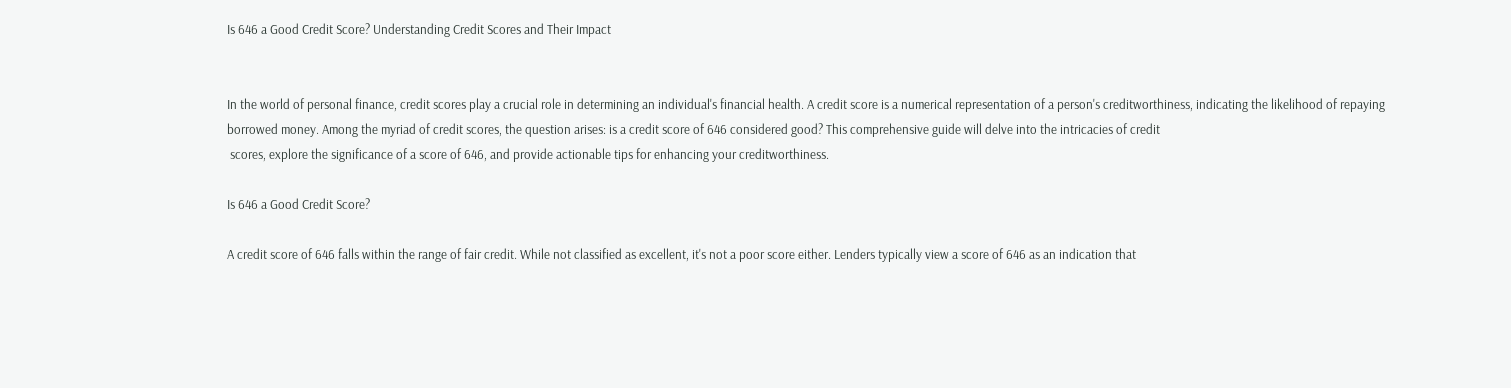Is 646 a Good Credit Score? Understanding Credit Scores and Their Impact


In the world of personal finance, credit scores play a crucial role in determining an individual's financial health. A credit score is a numerical representation of a person's creditworthiness, indicating the likelihood of repaying borrowed money. Among the myriad of credit scores, the question arises: is a credit score of 646 considered good? This comprehensive guide will delve into the intricacies of credit
 scores, explore the significance of a score of 646, and provide actionable tips for enhancing your creditworthiness.

Is 646 a Good Credit Score?

A credit score of 646 falls within the range of fair credit. While not classified as excellent, it's not a poor score either. Lenders typically view a score of 646 as an indication that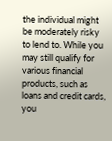the individual might be moderately risky to lend to. While you may still qualify for various financial products, such as loans and credit cards, you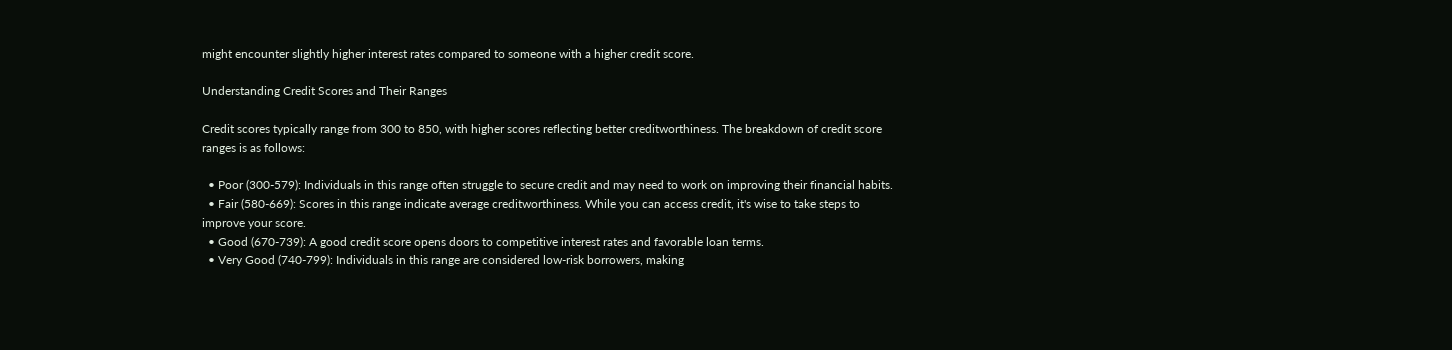might encounter slightly higher interest rates compared to someone with a higher credit score.

Understanding Credit Scores and Their Ranges

Credit scores typically range from 300 to 850, with higher scores reflecting better creditworthiness. The breakdown of credit score ranges is as follows:

  • Poor (300-579): Individuals in this range often struggle to secure credit and may need to work on improving their financial habits.
  • Fair (580-669): Scores in this range indicate average creditworthiness. While you can access credit, it's wise to take steps to improve your score.
  • Good (670-739): A good credit score opens doors to competitive interest rates and favorable loan terms.
  • Very Good (740-799): Individuals in this range are considered low-risk borrowers, making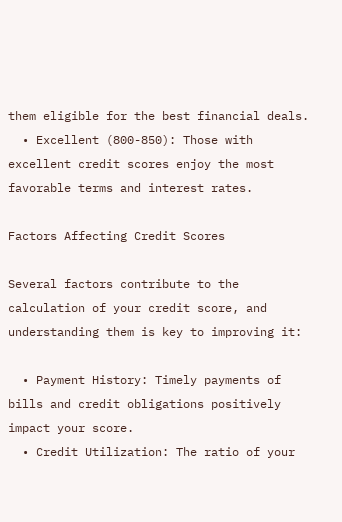them eligible for the best financial deals.
  • Excellent (800-850): Those with excellent credit scores enjoy the most favorable terms and interest rates.

Factors Affecting Credit Scores

Several factors contribute to the calculation of your credit score, and understanding them is key to improving it:

  • Payment History: Timely payments of bills and credit obligations positively impact your score.
  • Credit Utilization: The ratio of your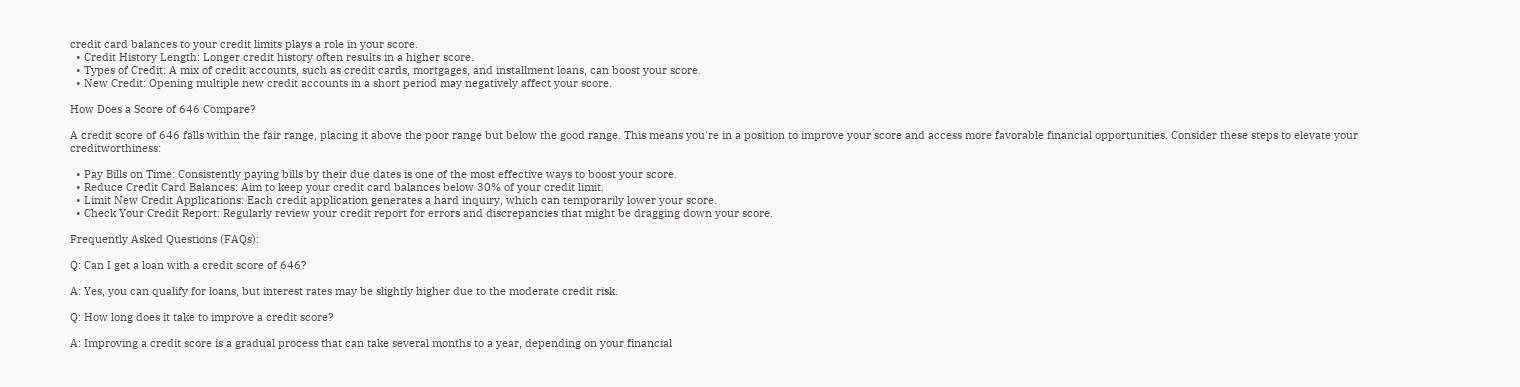credit card balances to your credit limits plays a role in your score.
  • Credit History Length: Longer credit history often results in a higher score.
  • Types of Credit: A mix of credit accounts, such as credit cards, mortgages, and installment loans, can boost your score.
  • New Credit: Opening multiple new credit accounts in a short period may negatively affect your score.

How Does a Score of 646 Compare?

A credit score of 646 falls within the fair range, placing it above the poor range but below the good range. This means you're in a position to improve your score and access more favorable financial opportunities. Consider these steps to elevate your creditworthiness:

  • Pay Bills on Time: Consistently paying bills by their due dates is one of the most effective ways to boost your score.
  • Reduce Credit Card Balances: Aim to keep your credit card balances below 30% of your credit limit.
  • Limit New Credit Applications: Each credit application generates a hard inquiry, which can temporarily lower your score.
  • Check Your Credit Report: Regularly review your credit report for errors and discrepancies that might be dragging down your score.

Frequently Asked Questions (FAQs):

Q: Can I get a loan with a credit score of 646?

A: Yes, you can qualify for loans, but interest rates may be slightly higher due to the moderate credit risk.

Q: How long does it take to improve a credit score?

A: Improving a credit score is a gradual process that can take several months to a year, depending on your financial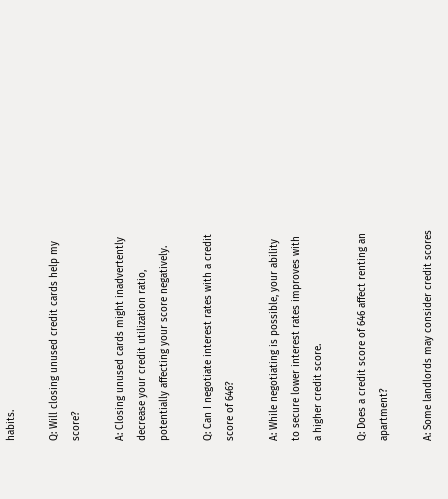habits.

Q: Will closing unused credit cards help my score?

A: Closing unused cards might inadvertently decrease your credit utilization ratio, potentially affecting your score negatively.

Q: Can I negotiate interest rates with a credit score of 646?

A: While negotiating is possible, your ability to secure lower interest rates improves with a higher credit score.

Q: Does a credit score of 646 affect renting an apartment?

A: Some landlords may consider credit scores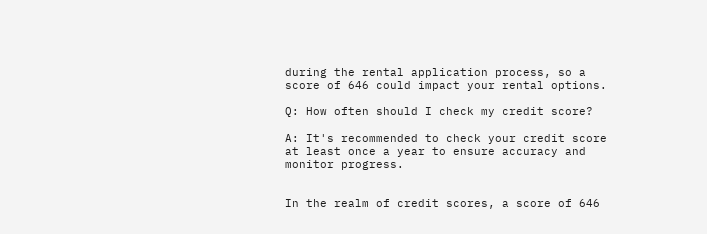during the rental application process, so a score of 646 could impact your rental options.

Q: How often should I check my credit score?

A: It's recommended to check your credit score at least once a year to ensure accuracy and monitor progress.


In the realm of credit scores, a score of 646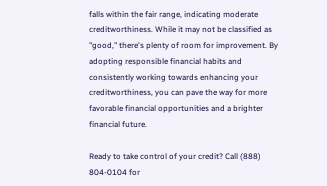falls within the fair range, indicating moderate creditworthiness. While it may not be classified as "good," there's plenty of room for improvement. By adopting responsible financial habits and consistently working towards enhancing your creditworthiness, you can pave the way for more favorable financial opportunities and a brighter financial future.

Ready to take control of your credit? Call (888) 804-0104 for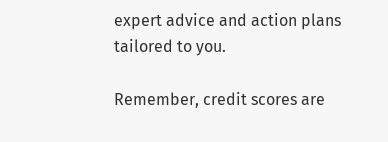expert advice and action plans tailored to you.

Remember, credit scores are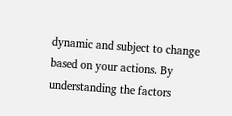dynamic and subject to change based on your actions. By understanding the factors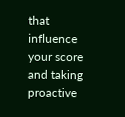that influence your score and taking proactive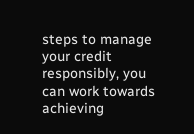steps to manage your credit responsibly, you can work towards achieving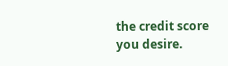the credit score you desire.